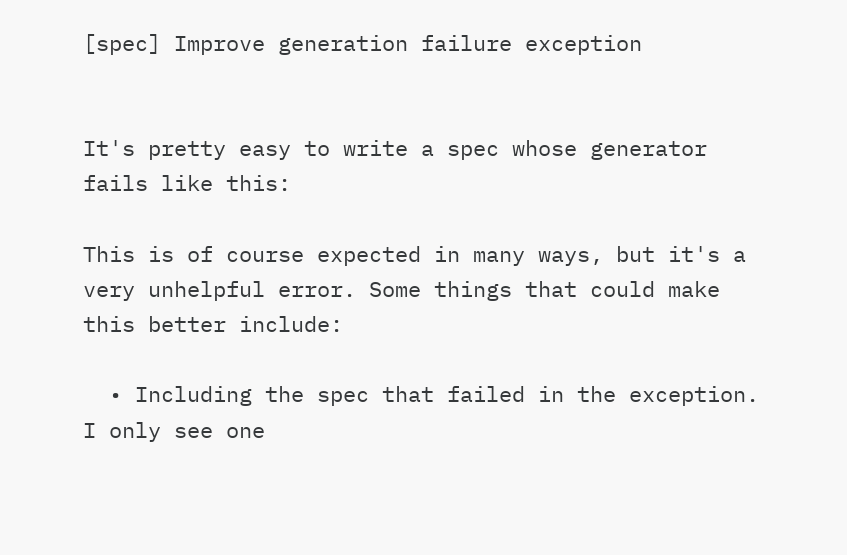[spec] Improve generation failure exception


It's pretty easy to write a spec whose generator fails like this:

This is of course expected in many ways, but it's a very unhelpful error. Some things that could make this better include:

  • Including the spec that failed in the exception. I only see one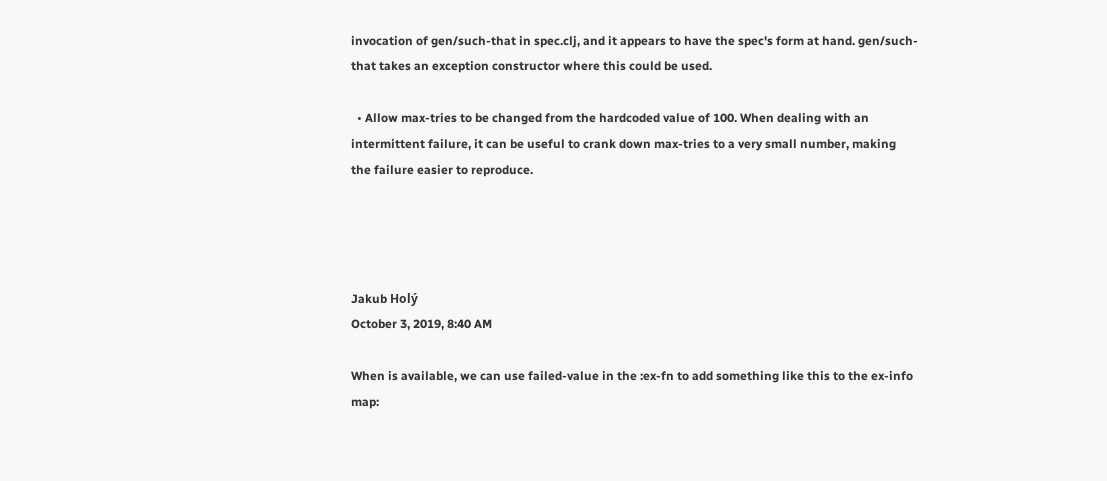invocation of gen/such-that in spec.clj, and it appears to have the spec's form at hand. gen/such-that takes an exception constructor where this could be used.

  • Allow max-tries to be changed from the hardcoded value of 100. When dealing with an intermittent failure, it can be useful to crank down max-tries to a very small number, making the failure easier to reproduce.




Jakub Holý
October 3, 2019, 8:40 AM

When is available, we can use failed-value in the :ex-fn to add something like this to the ex-info map: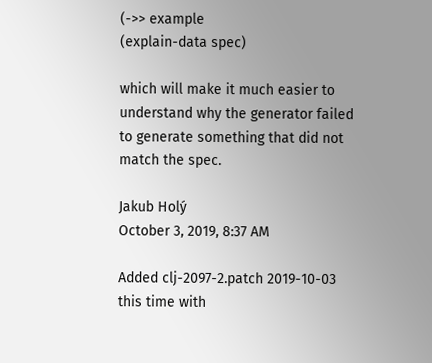(->> example
(explain-data spec)

which will make it much easier to understand why the generator failed to generate something that did not match the spec.

Jakub Holý
October 3, 2019, 8:37 AM

Added clj-2097-2.patch 2019-10-03 this time with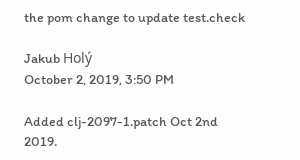the pom change to update test.check

Jakub Holý
October 2, 2019, 3:50 PM

Added clj-2097-1.patch Oct 2nd 2019.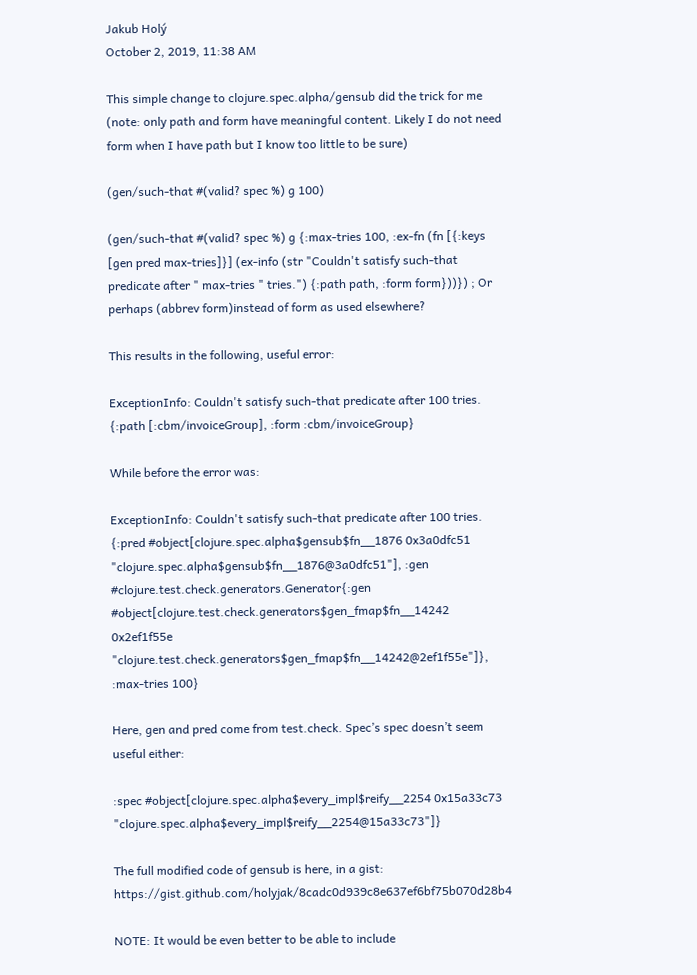Jakub Holý
October 2, 2019, 11:38 AM

This simple change to clojure.spec.alpha/gensub did the trick for me (note: only path and form have meaningful content. Likely I do not need form when I have path but I know too little to be sure)

(gen/such-that #(valid? spec %) g 100)

(gen/such-that #(valid? spec %) g {:max-tries 100, :ex-fn (fn [{:keys [gen pred max-tries]}] (ex-info (str "Couldn't satisfy such-that predicate after " max-tries " tries.") {:path path, :form form}))}) ; Or perhaps (abbrev form)instead of form as used elsewhere?

This results in the following, useful error:

ExceptionInfo: Couldn't satisfy such-that predicate after 100 tries. {:path [:cbm/invoiceGroup], :form :cbm/invoiceGroup}

While before the error was:

ExceptionInfo: Couldn't satisfy such-that predicate after 100 tries. {:pred #object[clojure.spec.alpha$gensub$fn__1876 0x3a0dfc51 "clojure.spec.alpha$gensub$fn__1876@3a0dfc51"], :gen #clojure.test.check.generators.Generator{:gen #object[clojure.test.check.generators$gen_fmap$fn__14242 0x2ef1f55e "clojure.test.check.generators$gen_fmap$fn__14242@2ef1f55e"]}, :max-tries 100}

Here, gen and pred come from test.check. Spec’s spec doesn’t seem useful either:

:spec #object[clojure.spec.alpha$every_impl$reify__2254 0x15a33c73 "clojure.spec.alpha$every_impl$reify__2254@15a33c73"]}

The full modified code of gensub is here, in a gist: https://gist.github.com/holyjak/8cadc0d939c8e637ef6bf75b070d28b4

NOTE: It would be even better to be able to include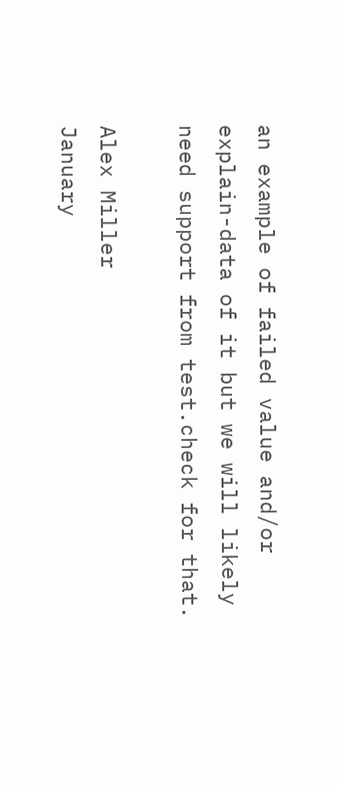an example of failed value and/or explain-data of it but we will likely need support from test.check for that.

Alex Miller
January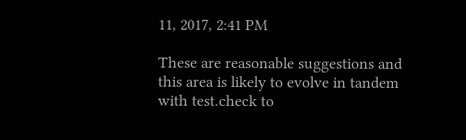11, 2017, 2:41 PM

These are reasonable suggestions and this area is likely to evolve in tandem with test.check to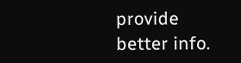provide better info.